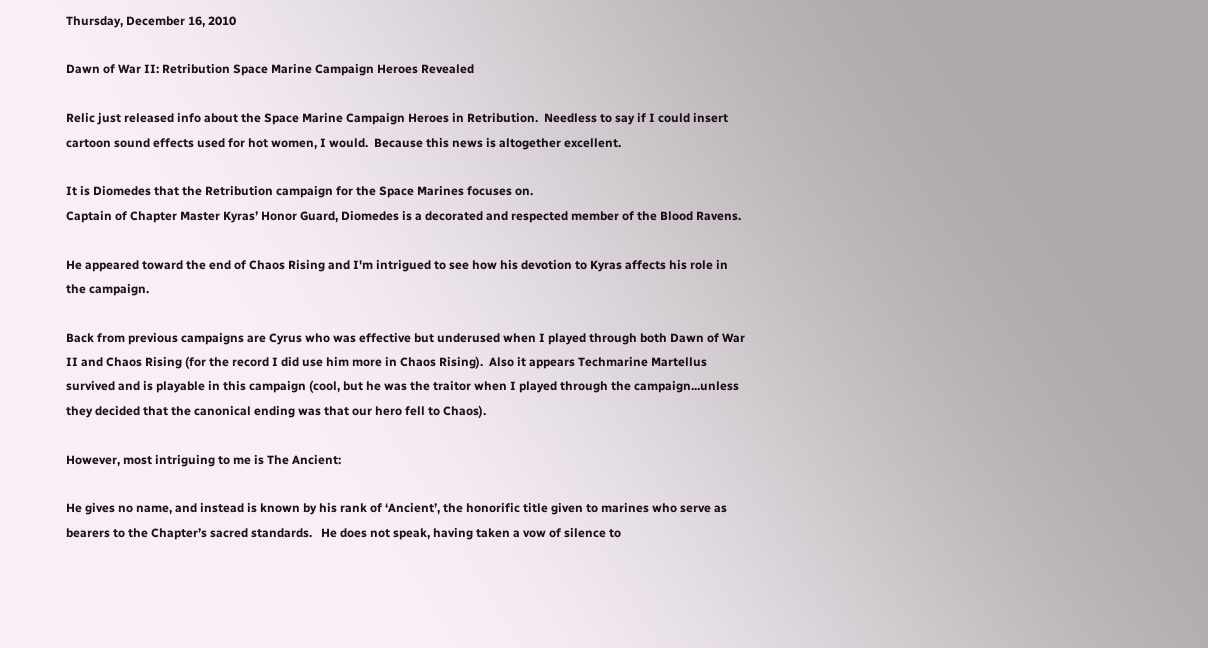Thursday, December 16, 2010

Dawn of War II: Retribution Space Marine Campaign Heroes Revealed

Relic just released info about the Space Marine Campaign Heroes in Retribution.  Needless to say if I could insert cartoon sound effects used for hot women, I would.  Because this news is altogether excellent.

It is Diomedes that the Retribution campaign for the Space Marines focuses on.
Captain of Chapter Master Kyras’ Honor Guard, Diomedes is a decorated and respected member of the Blood Ravens.

He appeared toward the end of Chaos Rising and I'm intrigued to see how his devotion to Kyras affects his role in the campaign.

Back from previous campaigns are Cyrus who was effective but underused when I played through both Dawn of War II and Chaos Rising (for the record I did use him more in Chaos Rising).  Also it appears Techmarine Martellus survived and is playable in this campaign (cool, but he was the traitor when I played through the campaign...unless they decided that the canonical ending was that our hero fell to Chaos).

However, most intriguing to me is The Ancient:

He gives no name, and instead is known by his rank of ‘Ancient’, the honorific title given to marines who serve as bearers to the Chapter’s sacred standards.   He does not speak, having taken a vow of silence to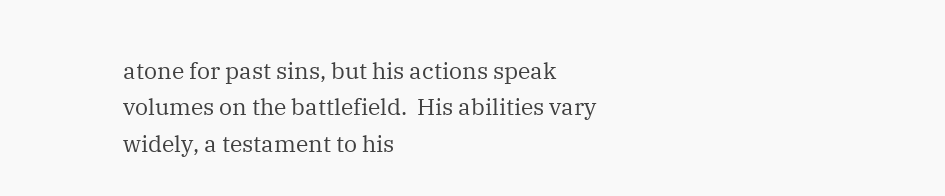atone for past sins, but his actions speak volumes on the battlefield.  His abilities vary widely, a testament to his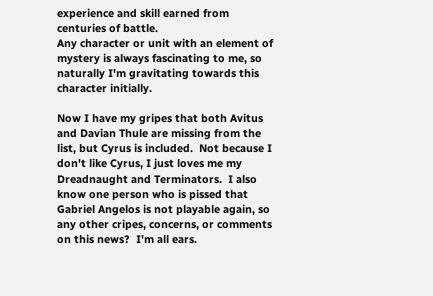experience and skill earned from centuries of battle.
Any character or unit with an element of mystery is always fascinating to me, so naturally I'm gravitating towards this character initially.

Now I have my gripes that both Avitus and Davian Thule are missing from the list, but Cyrus is included.  Not because I don't like Cyrus, I just loves me my Dreadnaught and Terminators.  I also know one person who is pissed that Gabriel Angelos is not playable again, so any other cripes, concerns, or comments on this news?  I'm all ears.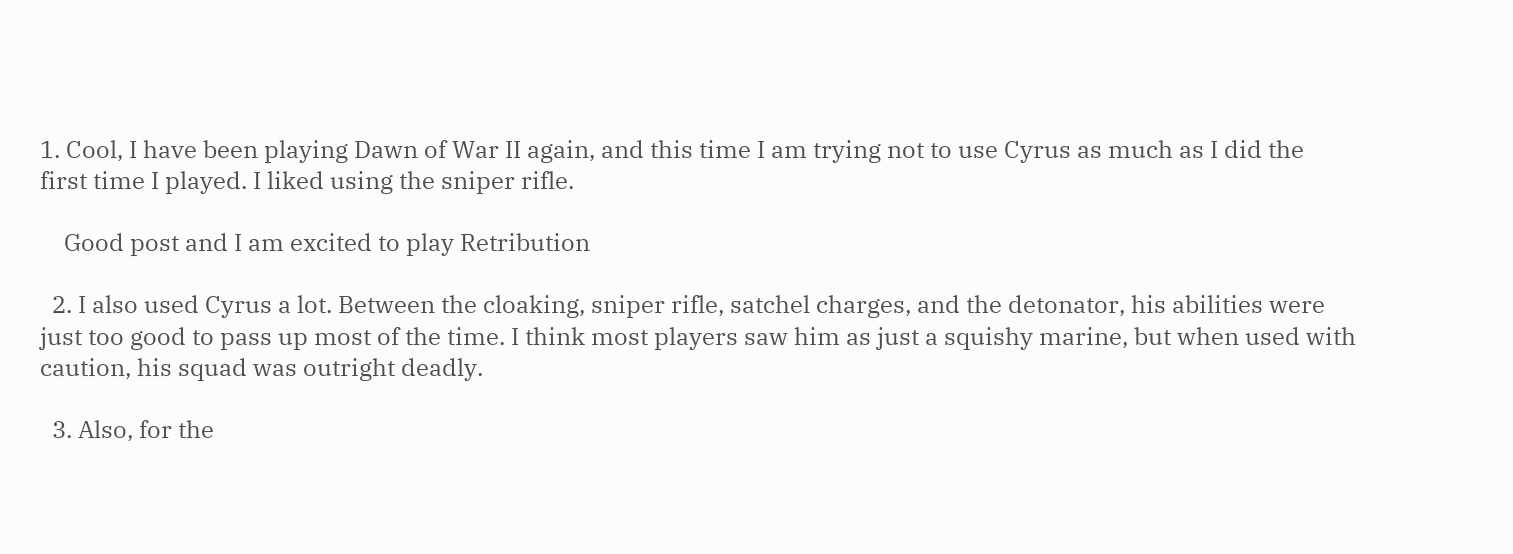1. Cool, I have been playing Dawn of War II again, and this time I am trying not to use Cyrus as much as I did the first time I played. I liked using the sniper rifle.

    Good post and I am excited to play Retribution

  2. I also used Cyrus a lot. Between the cloaking, sniper rifle, satchel charges, and the detonator, his abilities were just too good to pass up most of the time. I think most players saw him as just a squishy marine, but when used with caution, his squad was outright deadly.

  3. Also, for the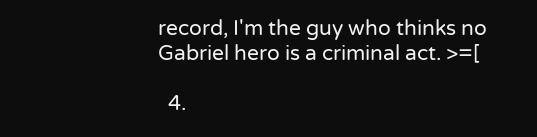record, I'm the guy who thinks no Gabriel hero is a criminal act. >=[

  4.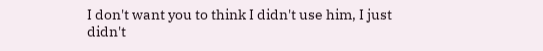I don't want you to think I didn't use him, I just didn't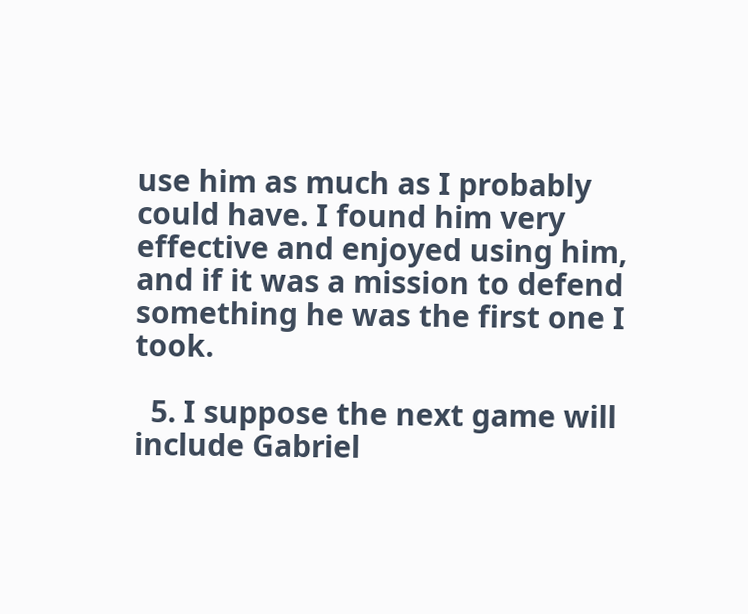use him as much as I probably could have. I found him very effective and enjoyed using him, and if it was a mission to defend something he was the first one I took.

  5. I suppose the next game will include Gabriel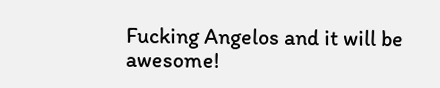Fucking Angelos and it will be awesome!